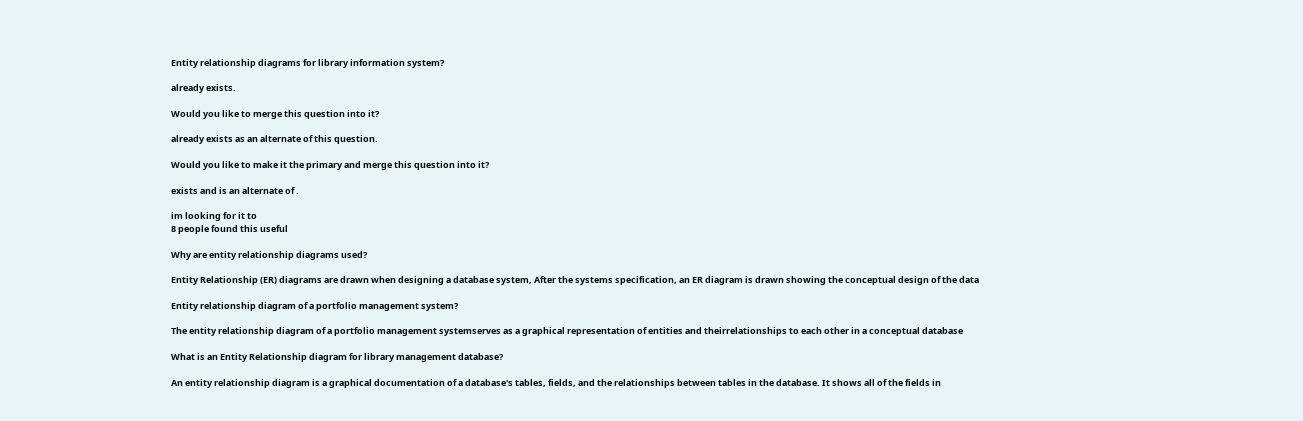Entity relationship diagrams for library information system?

already exists.

Would you like to merge this question into it?

already exists as an alternate of this question.

Would you like to make it the primary and merge this question into it?

exists and is an alternate of .

im looking for it to
8 people found this useful

Why are entity relationship diagrams used?

Entity Relationship (ER) diagrams are drawn when designing a database system, After the systems specification, an ER diagram is drawn showing the conceptual design of the data

Entity relationship diagram of a portfolio management system?

The entity relationship diagram of a portfolio management systemserves as a graphical representation of entities and theirrelationships to each other in a conceptual database

What is an Entity Relationship diagram for library management database?

An entity relationship diagram is a graphical documentation of a database's tables, fields, and the relationships between tables in the database. It shows all of the fields in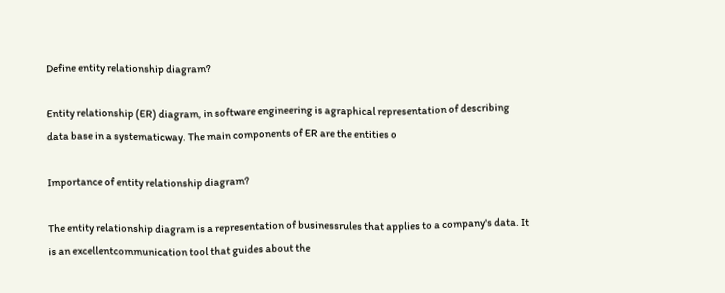Define entity relationship diagram?

Entity relationship (ER) diagram, in software engineering is agraphical representation of describing data base in a systematicway. The main components of ER are the entities o

Importance of entity relationship diagram?

The entity relationship diagram is a representation of businessrules that applies to a company's data. It is an excellentcommunication tool that guides about the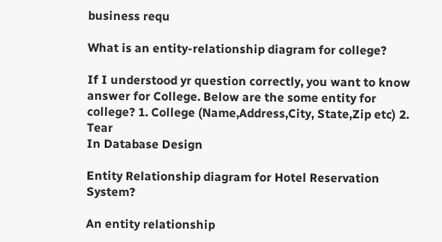business requ

What is an entity-relationship diagram for college?

If I understood yr question correctly, you want to know answer for College. Below are the some entity for college? 1. College (Name,Address,City, State,Zip etc) 2. Tear
In Database Design

Entity Relationship diagram for Hotel Reservation System?

An entity relationship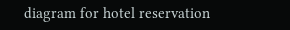diagram for hotel reservation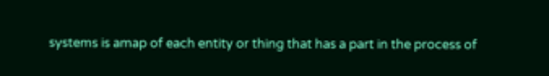systems is amap of each entity or thing that has a part in the process of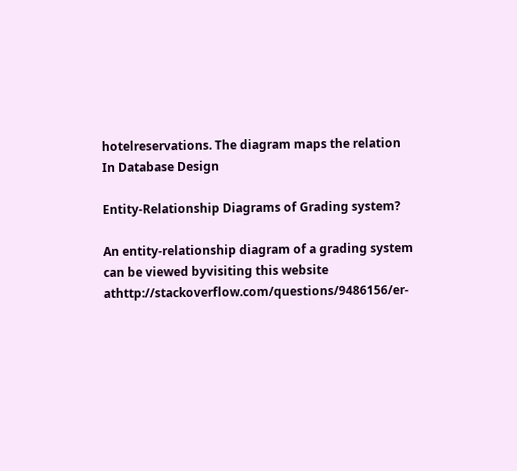hotelreservations. The diagram maps the relation
In Database Design

Entity-Relationship Diagrams of Grading system?

An entity-relationship diagram of a grading system can be viewed byvisiting this website athttp://stackoverflow.com/questions/9486156/er-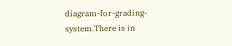diagram-for-grading-system.There is in